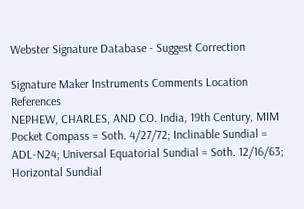Webster Signature Database - Suggest Correction

Signature Maker Instruments Comments Location References
NEPHEW, CHARLES, AND CO. India, 19th Century, MIM Pocket Compass = Soth. 4/27/72; Inclinable Sundial = ADL-N24; Universal Equatorial Sundial = Soth. 12/16/63; Horizontal Sundial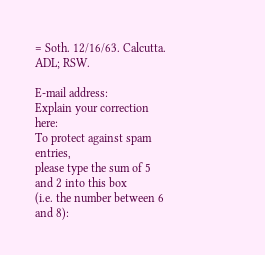= Soth. 12/16/63. Calcutta. ADL; RSW.

E-mail address:
Explain your correction here:
To protect against spam entries,
please type the sum of 5 and 2 into this box
(i.e. the number between 6 and 8):